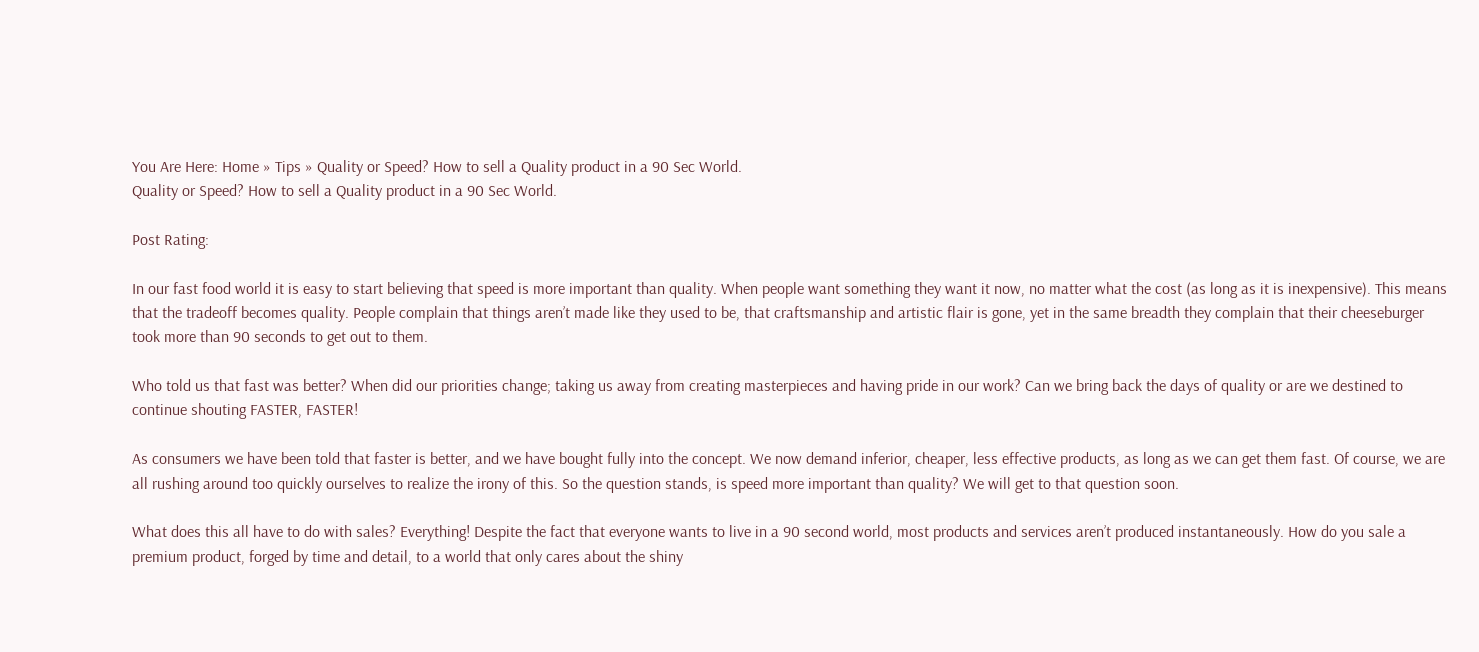You Are Here: Home » Tips » Quality or Speed? How to sell a Quality product in a 90 Sec World.
Quality or Speed? How to sell a Quality product in a 90 Sec World.

Post Rating:

In our fast food world it is easy to start believing that speed is more important than quality. When people want something they want it now, no matter what the cost (as long as it is inexpensive). This means that the tradeoff becomes quality. People complain that things aren’t made like they used to be, that craftsmanship and artistic flair is gone, yet in the same breadth they complain that their cheeseburger took more than 90 seconds to get out to them.

Who told us that fast was better? When did our priorities change; taking us away from creating masterpieces and having pride in our work? Can we bring back the days of quality or are we destined to continue shouting FASTER, FASTER!

As consumers we have been told that faster is better, and we have bought fully into the concept. We now demand inferior, cheaper, less effective products, as long as we can get them fast. Of course, we are all rushing around too quickly ourselves to realize the irony of this. So the question stands, is speed more important than quality? We will get to that question soon.

What does this all have to do with sales? Everything! Despite the fact that everyone wants to live in a 90 second world, most products and services aren’t produced instantaneously. How do you sale a premium product, forged by time and detail, to a world that only cares about the shiny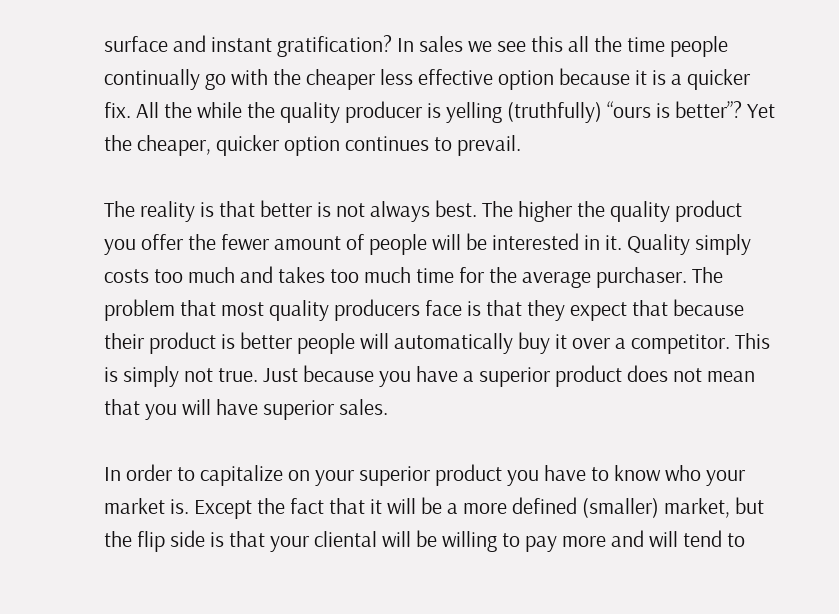surface and instant gratification? In sales we see this all the time people continually go with the cheaper less effective option because it is a quicker fix. All the while the quality producer is yelling (truthfully) “ours is better”? Yet the cheaper, quicker option continues to prevail.

The reality is that better is not always best. The higher the quality product you offer the fewer amount of people will be interested in it. Quality simply costs too much and takes too much time for the average purchaser. The problem that most quality producers face is that they expect that because their product is better people will automatically buy it over a competitor. This is simply not true. Just because you have a superior product does not mean that you will have superior sales.

In order to capitalize on your superior product you have to know who your market is. Except the fact that it will be a more defined (smaller) market, but the flip side is that your cliental will be willing to pay more and will tend to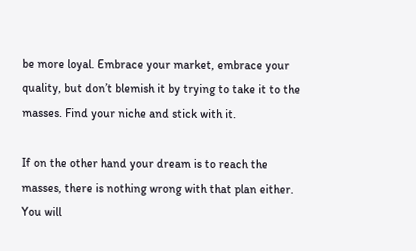be more loyal. Embrace your market, embrace your quality, but don’t blemish it by trying to take it to the masses. Find your niche and stick with it.

If on the other hand your dream is to reach the masses, there is nothing wrong with that plan either.  You will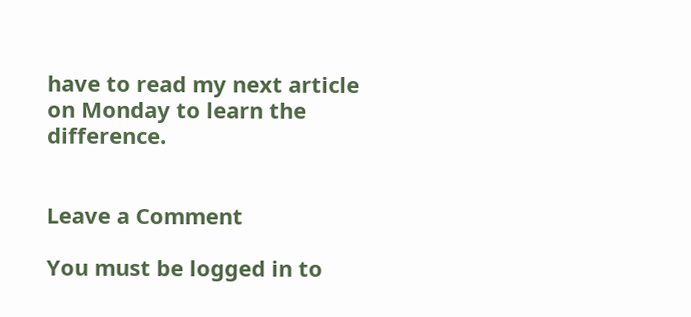have to read my next article on Monday to learn the difference.


Leave a Comment

You must be logged in to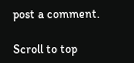post a comment.

Scroll to top